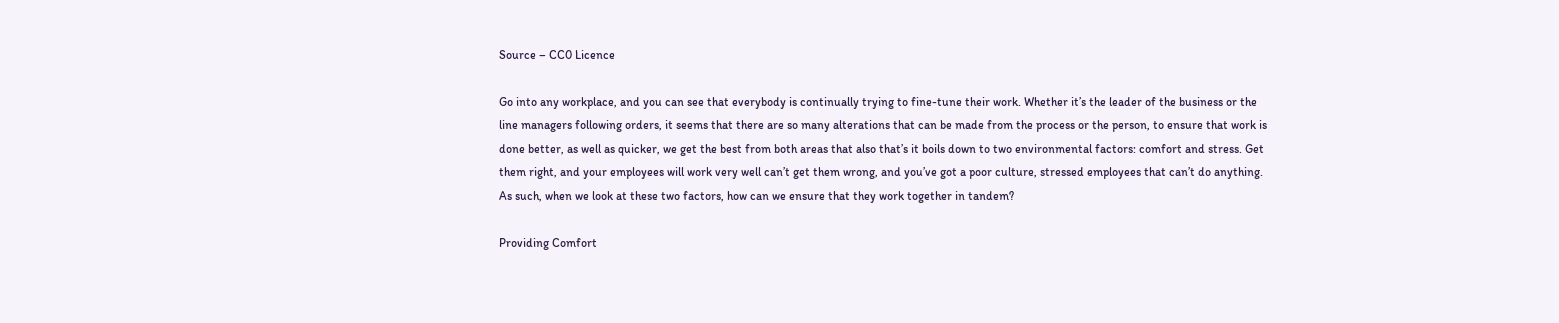Source – CC0 Licence

Go into any workplace, and you can see that everybody is continually trying to fine-tune their work. Whether it’s the leader of the business or the line managers following orders, it seems that there are so many alterations that can be made from the process or the person, to ensure that work is done better, as well as quicker, we get the best from both areas that also that’s it boils down to two environmental factors: comfort and stress. Get them right, and your employees will work very well can’t get them wrong, and you’ve got a poor culture, stressed employees that can’t do anything. As such, when we look at these two factors, how can we ensure that they work together in tandem?

Providing Comfort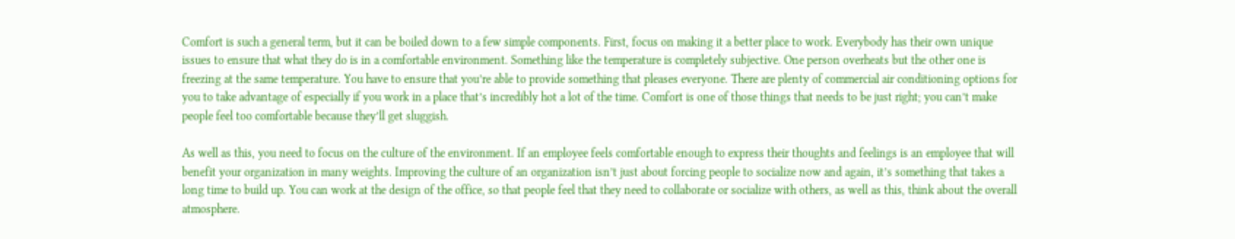Comfort is such a general term, but it can be boiled down to a few simple components. First, focus on making it a better place to work. Everybody has their own unique issues to ensure that what they do is in a comfortable environment. Something like the temperature is completely subjective. One person overheats but the other one is freezing at the same temperature. You have to ensure that you’re able to provide something that pleases everyone. There are plenty of commercial air conditioning options for you to take advantage of especially if you work in a place that’s incredibly hot a lot of the time. Comfort is one of those things that needs to be just right; you can’t make people feel too comfortable because they’ll get sluggish.

As well as this, you need to focus on the culture of the environment. If an employee feels comfortable enough to express their thoughts and feelings is an employee that will benefit your organization in many weights. Improving the culture of an organization isn’t just about forcing people to socialize now and again, it’s something that takes a long time to build up. You can work at the design of the office, so that people feel that they need to collaborate or socialize with others, as well as this, think about the overall atmosphere.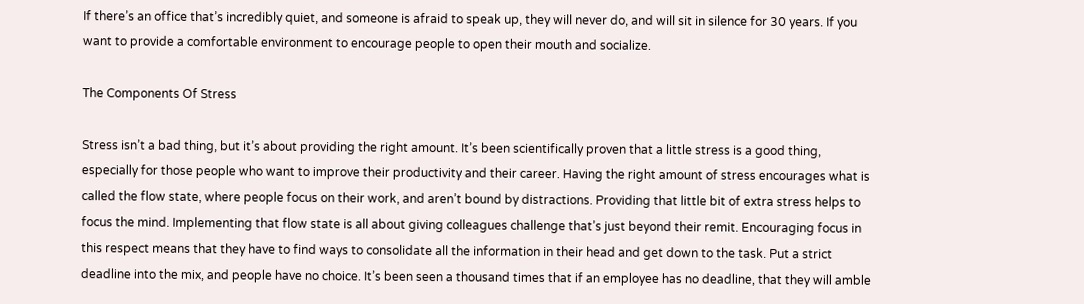If there’s an office that’s incredibly quiet, and someone is afraid to speak up, they will never do, and will sit in silence for 30 years. If you want to provide a comfortable environment to encourage people to open their mouth and socialize.

The Components Of Stress

Stress isn’t a bad thing, but it’s about providing the right amount. It’s been scientifically proven that a little stress is a good thing, especially for those people who want to improve their productivity and their career. Having the right amount of stress encourages what is called the flow state, where people focus on their work, and aren’t bound by distractions. Providing that little bit of extra stress helps to focus the mind. Implementing that flow state is all about giving colleagues challenge that’s just beyond their remit. Encouraging focus in this respect means that they have to find ways to consolidate all the information in their head and get down to the task. Put a strict deadline into the mix, and people have no choice. It’s been seen a thousand times that if an employee has no deadline, that they will amble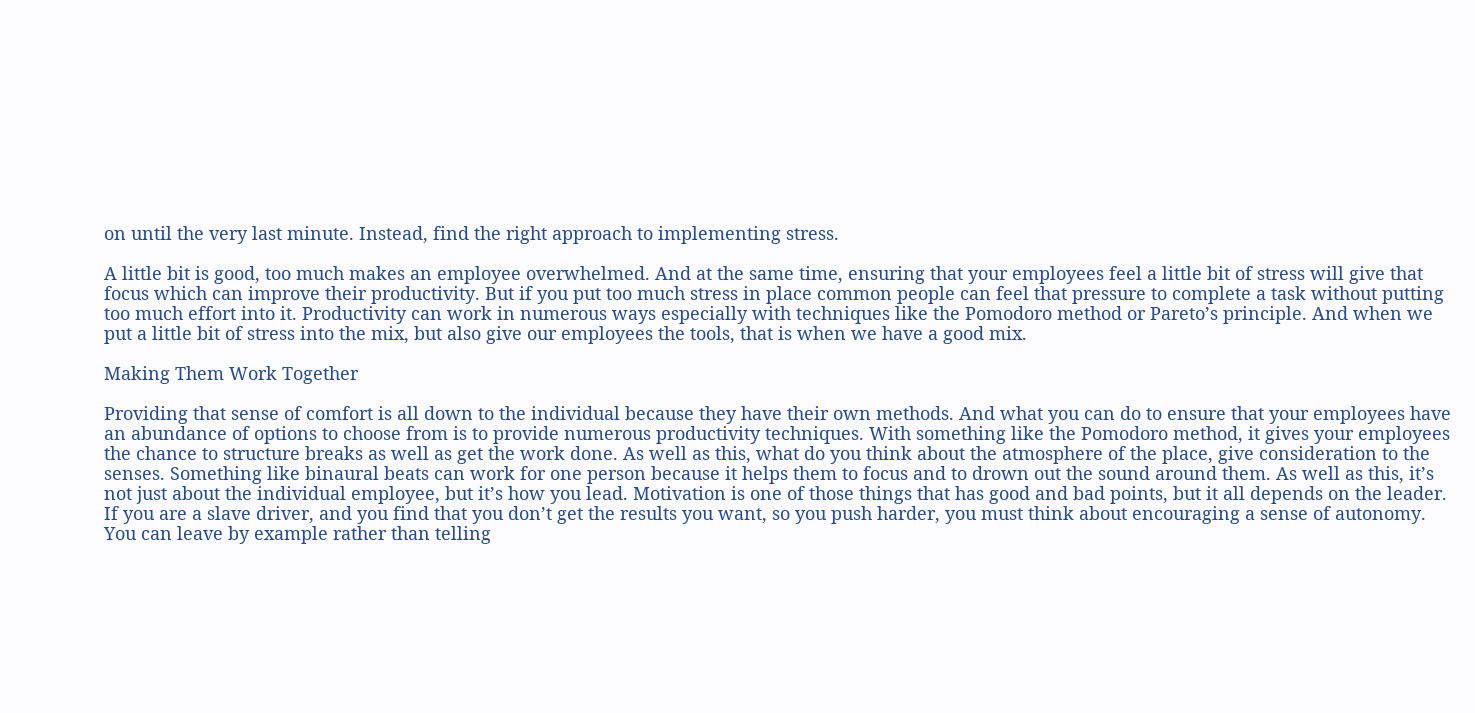on until the very last minute. Instead, find the right approach to implementing stress.

A little bit is good, too much makes an employee overwhelmed. And at the same time, ensuring that your employees feel a little bit of stress will give that focus which can improve their productivity. But if you put too much stress in place common people can feel that pressure to complete a task without putting too much effort into it. Productivity can work in numerous ways especially with techniques like the Pomodoro method or Pareto’s principle. And when we put a little bit of stress into the mix, but also give our employees the tools, that is when we have a good mix.

Making Them Work Together

Providing that sense of comfort is all down to the individual because they have their own methods. And what you can do to ensure that your employees have an abundance of options to choose from is to provide numerous productivity techniques. With something like the Pomodoro method, it gives your employees the chance to structure breaks as well as get the work done. As well as this, what do you think about the atmosphere of the place, give consideration to the senses. Something like binaural beats can work for one person because it helps them to focus and to drown out the sound around them. As well as this, it’s not just about the individual employee, but it’s how you lead. Motivation is one of those things that has good and bad points, but it all depends on the leader. If you are a slave driver, and you find that you don’t get the results you want, so you push harder, you must think about encouraging a sense of autonomy. You can leave by example rather than telling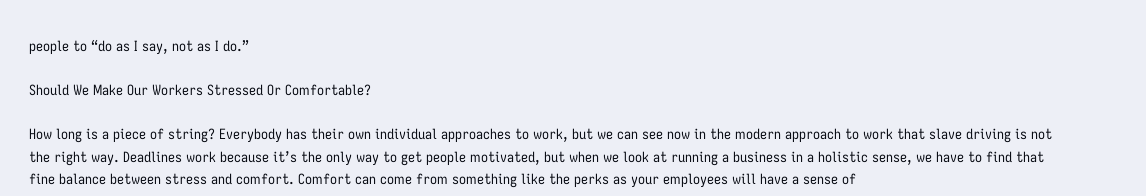people to “do as I say, not as I do.”

Should We Make Our Workers Stressed Or Comfortable?

How long is a piece of string? Everybody has their own individual approaches to work, but we can see now in the modern approach to work that slave driving is not the right way. Deadlines work because it’s the only way to get people motivated, but when we look at running a business in a holistic sense, we have to find that fine balance between stress and comfort. Comfort can come from something like the perks as your employees will have a sense of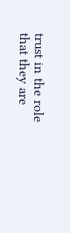trust in the role that they are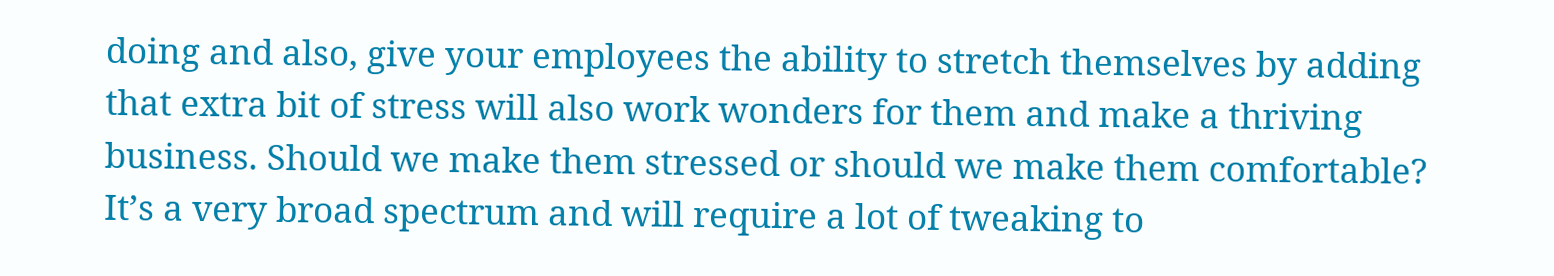doing and also, give your employees the ability to stretch themselves by adding that extra bit of stress will also work wonders for them and make a thriving business. Should we make them stressed or should we make them comfortable? It’s a very broad spectrum and will require a lot of tweaking to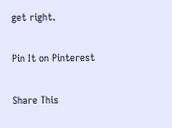get right.

Pin It on Pinterest

Share This